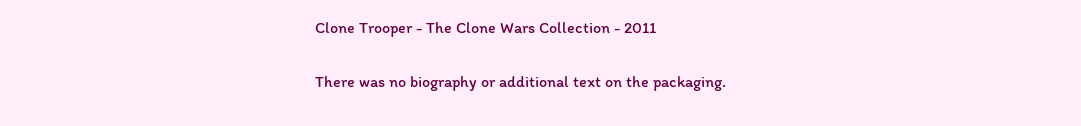Clone Trooper - The Clone Wars Collection - 2011

There was no biography or additional text on the packaging.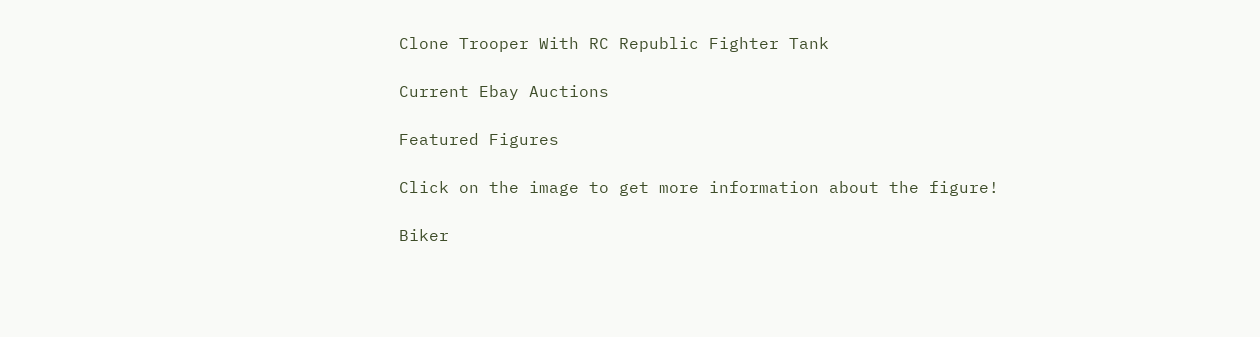Clone Trooper With RC Republic Fighter Tank

Current Ebay Auctions

Featured Figures

Click on the image to get more information about the figure!

Biker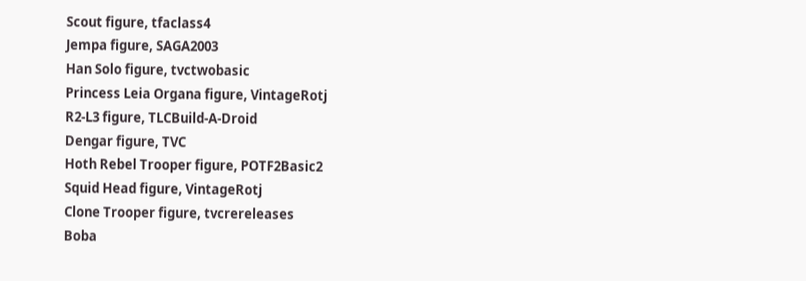Scout figure, tfaclass4
Jempa figure, SAGA2003
Han Solo figure, tvctwobasic
Princess Leia Organa figure, VintageRotj
R2-L3 figure, TLCBuild-A-Droid
Dengar figure, TVC
Hoth Rebel Trooper figure, POTF2Basic2
Squid Head figure, VintageRotj
Clone Trooper figure, tvcrereleases
Boba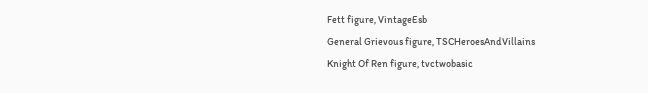Fett figure, VintageEsb
General Grievous figure, TSCHeroesAndVillains
Knight Of Ren figure, tvctwobasic